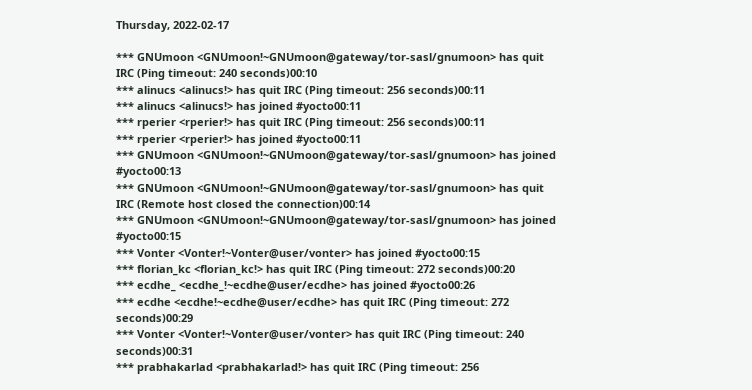Thursday, 2022-02-17

*** GNUmoon <GNUmoon!~GNUmoon@gateway/tor-sasl/gnumoon> has quit IRC (Ping timeout: 240 seconds)00:10
*** alinucs <alinucs!> has quit IRC (Ping timeout: 256 seconds)00:11
*** alinucs <alinucs!> has joined #yocto00:11
*** rperier <rperier!> has quit IRC (Ping timeout: 256 seconds)00:11
*** rperier <rperier!> has joined #yocto00:11
*** GNUmoon <GNUmoon!~GNUmoon@gateway/tor-sasl/gnumoon> has joined #yocto00:13
*** GNUmoon <GNUmoon!~GNUmoon@gateway/tor-sasl/gnumoon> has quit IRC (Remote host closed the connection)00:14
*** GNUmoon <GNUmoon!~GNUmoon@gateway/tor-sasl/gnumoon> has joined #yocto00:15
*** Vonter <Vonter!~Vonter@user/vonter> has joined #yocto00:15
*** florian_kc <florian_kc!> has quit IRC (Ping timeout: 272 seconds)00:20
*** ecdhe_ <ecdhe_!~ecdhe@user/ecdhe> has joined #yocto00:26
*** ecdhe <ecdhe!~ecdhe@user/ecdhe> has quit IRC (Ping timeout: 272 seconds)00:29
*** Vonter <Vonter!~Vonter@user/vonter> has quit IRC (Ping timeout: 240 seconds)00:31
*** prabhakarlad <prabhakarlad!> has quit IRC (Ping timeout: 256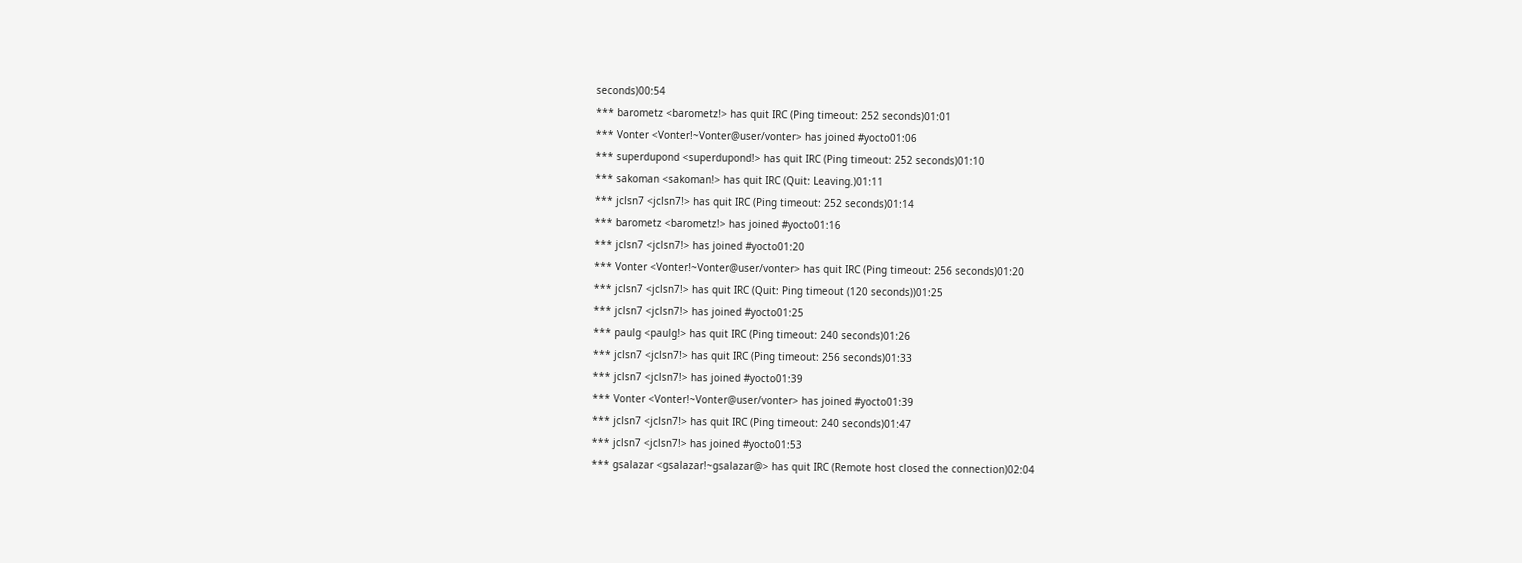seconds)00:54
*** barometz <barometz!> has quit IRC (Ping timeout: 252 seconds)01:01
*** Vonter <Vonter!~Vonter@user/vonter> has joined #yocto01:06
*** superdupond <superdupond!> has quit IRC (Ping timeout: 252 seconds)01:10
*** sakoman <sakoman!> has quit IRC (Quit: Leaving.)01:11
*** jclsn7 <jclsn7!> has quit IRC (Ping timeout: 252 seconds)01:14
*** barometz <barometz!> has joined #yocto01:16
*** jclsn7 <jclsn7!> has joined #yocto01:20
*** Vonter <Vonter!~Vonter@user/vonter> has quit IRC (Ping timeout: 256 seconds)01:20
*** jclsn7 <jclsn7!> has quit IRC (Quit: Ping timeout (120 seconds))01:25
*** jclsn7 <jclsn7!> has joined #yocto01:25
*** paulg <paulg!> has quit IRC (Ping timeout: 240 seconds)01:26
*** jclsn7 <jclsn7!> has quit IRC (Ping timeout: 256 seconds)01:33
*** jclsn7 <jclsn7!> has joined #yocto01:39
*** Vonter <Vonter!~Vonter@user/vonter> has joined #yocto01:39
*** jclsn7 <jclsn7!> has quit IRC (Ping timeout: 240 seconds)01:47
*** jclsn7 <jclsn7!> has joined #yocto01:53
*** gsalazar <gsalazar!~gsalazar@> has quit IRC (Remote host closed the connection)02:04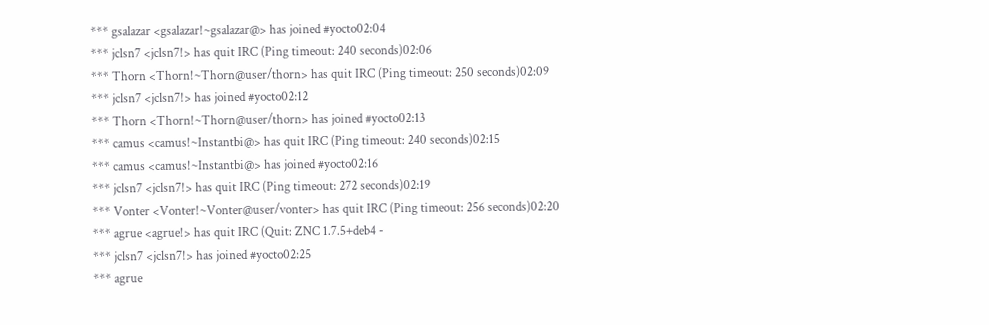*** gsalazar <gsalazar!~gsalazar@> has joined #yocto02:04
*** jclsn7 <jclsn7!> has quit IRC (Ping timeout: 240 seconds)02:06
*** Thorn <Thorn!~Thorn@user/thorn> has quit IRC (Ping timeout: 250 seconds)02:09
*** jclsn7 <jclsn7!> has joined #yocto02:12
*** Thorn <Thorn!~Thorn@user/thorn> has joined #yocto02:13
*** camus <camus!~Instantbi@> has quit IRC (Ping timeout: 240 seconds)02:15
*** camus <camus!~Instantbi@> has joined #yocto02:16
*** jclsn7 <jclsn7!> has quit IRC (Ping timeout: 272 seconds)02:19
*** Vonter <Vonter!~Vonter@user/vonter> has quit IRC (Ping timeout: 256 seconds)02:20
*** agrue <agrue!> has quit IRC (Quit: ZNC 1.7.5+deb4 -
*** jclsn7 <jclsn7!> has joined #yocto02:25
*** agrue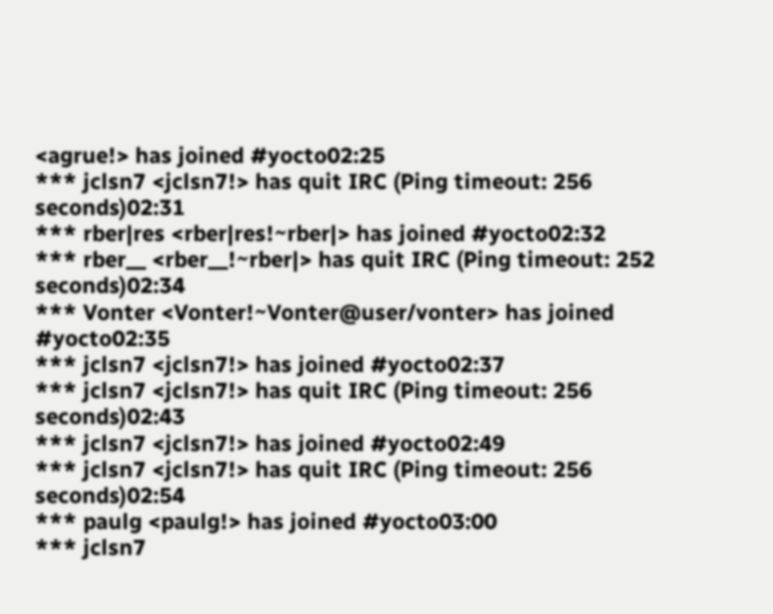<agrue!> has joined #yocto02:25
*** jclsn7 <jclsn7!> has quit IRC (Ping timeout: 256 seconds)02:31
*** rber|res <rber|res!~rber|> has joined #yocto02:32
*** rber__ <rber__!~rber|> has quit IRC (Ping timeout: 252 seconds)02:34
*** Vonter <Vonter!~Vonter@user/vonter> has joined #yocto02:35
*** jclsn7 <jclsn7!> has joined #yocto02:37
*** jclsn7 <jclsn7!> has quit IRC (Ping timeout: 256 seconds)02:43
*** jclsn7 <jclsn7!> has joined #yocto02:49
*** jclsn7 <jclsn7!> has quit IRC (Ping timeout: 256 seconds)02:54
*** paulg <paulg!> has joined #yocto03:00
*** jclsn7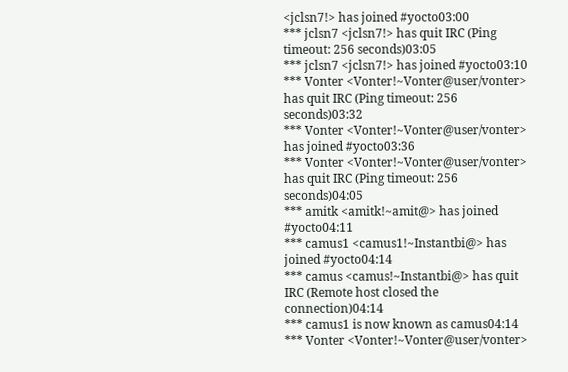<jclsn7!> has joined #yocto03:00
*** jclsn7 <jclsn7!> has quit IRC (Ping timeout: 256 seconds)03:05
*** jclsn7 <jclsn7!> has joined #yocto03:10
*** Vonter <Vonter!~Vonter@user/vonter> has quit IRC (Ping timeout: 256 seconds)03:32
*** Vonter <Vonter!~Vonter@user/vonter> has joined #yocto03:36
*** Vonter <Vonter!~Vonter@user/vonter> has quit IRC (Ping timeout: 256 seconds)04:05
*** amitk <amitk!~amit@> has joined #yocto04:11
*** camus1 <camus1!~Instantbi@> has joined #yocto04:14
*** camus <camus!~Instantbi@> has quit IRC (Remote host closed the connection)04:14
*** camus1 is now known as camus04:14
*** Vonter <Vonter!~Vonter@user/vonter>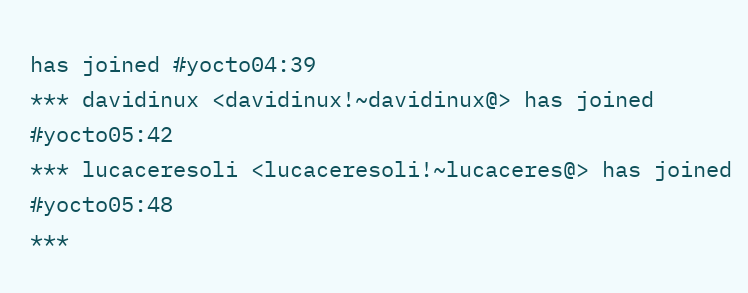has joined #yocto04:39
*** davidinux <davidinux!~davidinux@> has joined #yocto05:42
*** lucaceresoli <lucaceresoli!~lucaceres@> has joined #yocto05:48
***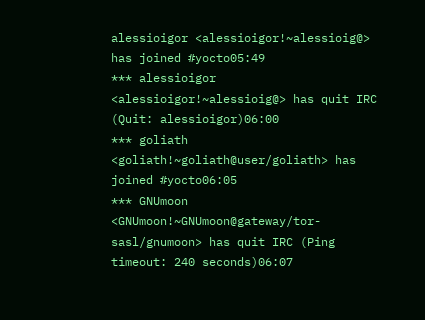alessioigor <alessioigor!~alessioig@> has joined #yocto05:49
*** alessioigor <alessioigor!~alessioig@> has quit IRC (Quit: alessioigor)06:00
*** goliath <goliath!~goliath@user/goliath> has joined #yocto06:05
*** GNUmoon <GNUmoon!~GNUmoon@gateway/tor-sasl/gnumoon> has quit IRC (Ping timeout: 240 seconds)06:07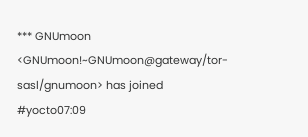*** GNUmoon <GNUmoon!~GNUmoon@gateway/tor-sasl/gnumoon> has joined #yocto07:09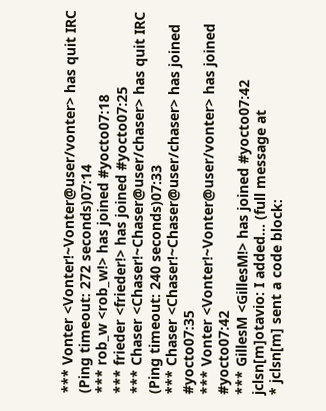*** Vonter <Vonter!~Vonter@user/vonter> has quit IRC (Ping timeout: 272 seconds)07:14
*** rob_w <rob_w!> has joined #yocto07:18
*** frieder <frieder!> has joined #yocto07:25
*** Chaser <Chaser!~Chaser@user/chaser> has quit IRC (Ping timeout: 240 seconds)07:33
*** Chaser <Chaser!~Chaser@user/chaser> has joined #yocto07:35
*** Vonter <Vonter!~Vonter@user/vonter> has joined #yocto07:42
*** GillesM <GillesM!> has joined #yocto07:42
jclsn[m]otavio: I added... (full message at
* jclsn[m] sent a code block: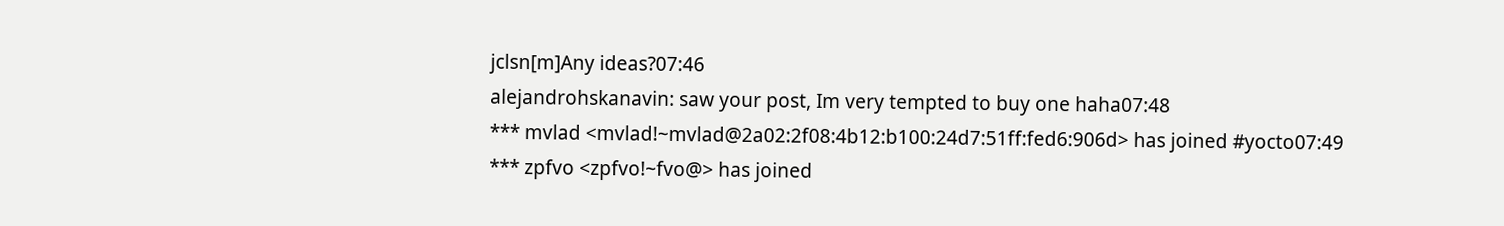jclsn[m]Any ideas?07:46
alejandrohskanavin: saw your post, Im very tempted to buy one haha07:48
*** mvlad <mvlad!~mvlad@2a02:2f08:4b12:b100:24d7:51ff:fed6:906d> has joined #yocto07:49
*** zpfvo <zpfvo!~fvo@> has joined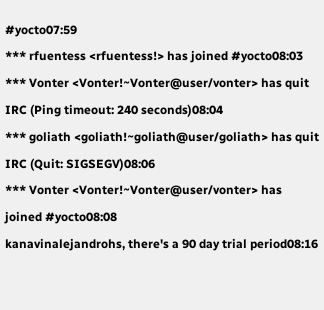#yocto07:59
*** rfuentess <rfuentess!> has joined #yocto08:03
*** Vonter <Vonter!~Vonter@user/vonter> has quit IRC (Ping timeout: 240 seconds)08:04
*** goliath <goliath!~goliath@user/goliath> has quit IRC (Quit: SIGSEGV)08:06
*** Vonter <Vonter!~Vonter@user/vonter> has joined #yocto08:08
kanavinalejandrohs, there's a 90 day trial period08:16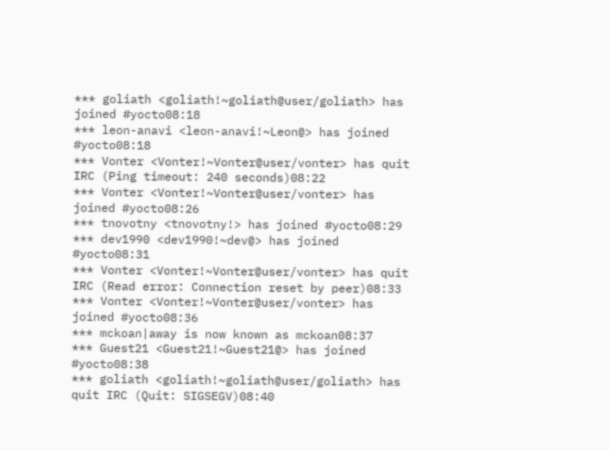*** goliath <goliath!~goliath@user/goliath> has joined #yocto08:18
*** leon-anavi <leon-anavi!~Leon@> has joined #yocto08:18
*** Vonter <Vonter!~Vonter@user/vonter> has quit IRC (Ping timeout: 240 seconds)08:22
*** Vonter <Vonter!~Vonter@user/vonter> has joined #yocto08:26
*** tnovotny <tnovotny!> has joined #yocto08:29
*** dev1990 <dev1990!~dev@> has joined #yocto08:31
*** Vonter <Vonter!~Vonter@user/vonter> has quit IRC (Read error: Connection reset by peer)08:33
*** Vonter <Vonter!~Vonter@user/vonter> has joined #yocto08:36
*** mckoan|away is now known as mckoan08:37
*** Guest21 <Guest21!~Guest21@> has joined #yocto08:38
*** goliath <goliath!~goliath@user/goliath> has quit IRC (Quit: SIGSEGV)08:40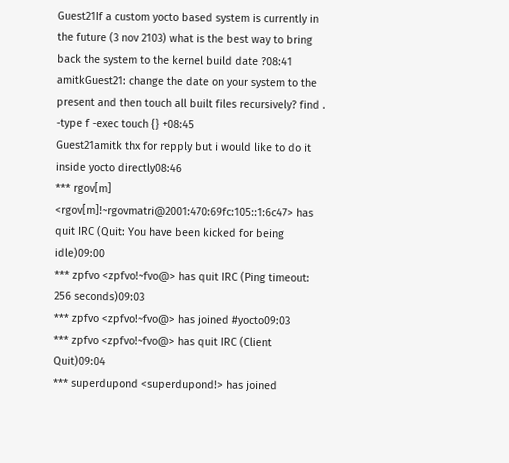Guest21If a custom yocto based system is currently in the future (3 nov 2103) what is the best way to bring back the system to the kernel build date ?08:41
amitkGuest21: change the date on your system to the present and then touch all built files recursively? find . -type f -exec touch {} +08:45
Guest21amitk thx for repply but i would like to do it inside yocto directly08:46
*** rgov[m] <rgov[m]!~rgovmatri@2001:470:69fc:105::1:6c47> has quit IRC (Quit: You have been kicked for being idle)09:00
*** zpfvo <zpfvo!~fvo@> has quit IRC (Ping timeout: 256 seconds)09:03
*** zpfvo <zpfvo!~fvo@> has joined #yocto09:03
*** zpfvo <zpfvo!~fvo@> has quit IRC (Client Quit)09:04
*** superdupond <superdupond!> has joined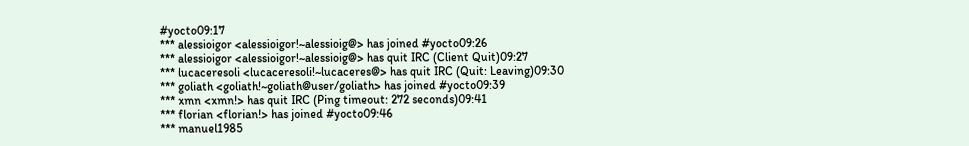#yocto09:17
*** alessioigor <alessioigor!~alessioig@> has joined #yocto09:26
*** alessioigor <alessioigor!~alessioig@> has quit IRC (Client Quit)09:27
*** lucaceresoli <lucaceresoli!~lucaceres@> has quit IRC (Quit: Leaving)09:30
*** goliath <goliath!~goliath@user/goliath> has joined #yocto09:39
*** xmn <xmn!> has quit IRC (Ping timeout: 272 seconds)09:41
*** florian <florian!> has joined #yocto09:46
*** manuel1985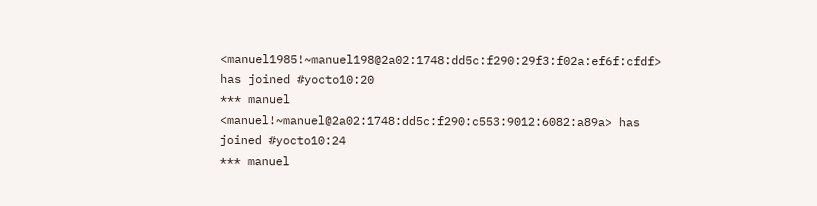<manuel1985!~manuel198@2a02:1748:dd5c:f290:29f3:f02a:ef6f:cfdf> has joined #yocto10:20
*** manuel <manuel!~manuel@2a02:1748:dd5c:f290:c553:9012:6082:a89a> has joined #yocto10:24
*** manuel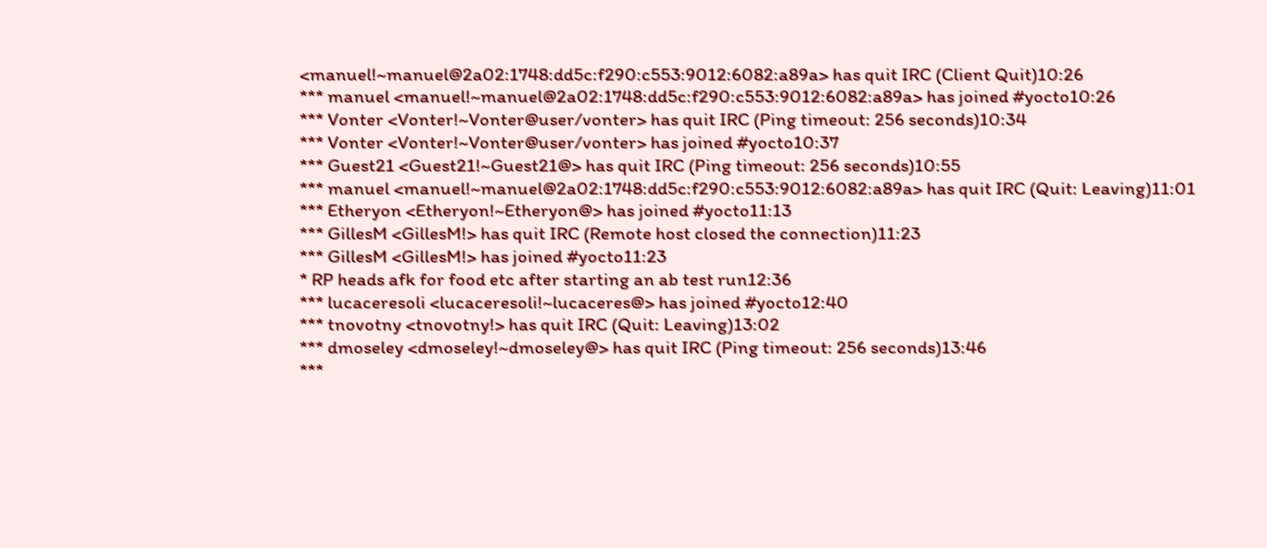<manuel!~manuel@2a02:1748:dd5c:f290:c553:9012:6082:a89a> has quit IRC (Client Quit)10:26
*** manuel <manuel!~manuel@2a02:1748:dd5c:f290:c553:9012:6082:a89a> has joined #yocto10:26
*** Vonter <Vonter!~Vonter@user/vonter> has quit IRC (Ping timeout: 256 seconds)10:34
*** Vonter <Vonter!~Vonter@user/vonter> has joined #yocto10:37
*** Guest21 <Guest21!~Guest21@> has quit IRC (Ping timeout: 256 seconds)10:55
*** manuel <manuel!~manuel@2a02:1748:dd5c:f290:c553:9012:6082:a89a> has quit IRC (Quit: Leaving)11:01
*** Etheryon <Etheryon!~Etheryon@> has joined #yocto11:13
*** GillesM <GillesM!> has quit IRC (Remote host closed the connection)11:23
*** GillesM <GillesM!> has joined #yocto11:23
* RP heads afk for food etc after starting an ab test run12:36
*** lucaceresoli <lucaceresoli!~lucaceres@> has joined #yocto12:40
*** tnovotny <tnovotny!> has quit IRC (Quit: Leaving)13:02
*** dmoseley <dmoseley!~dmoseley@> has quit IRC (Ping timeout: 256 seconds)13:46
***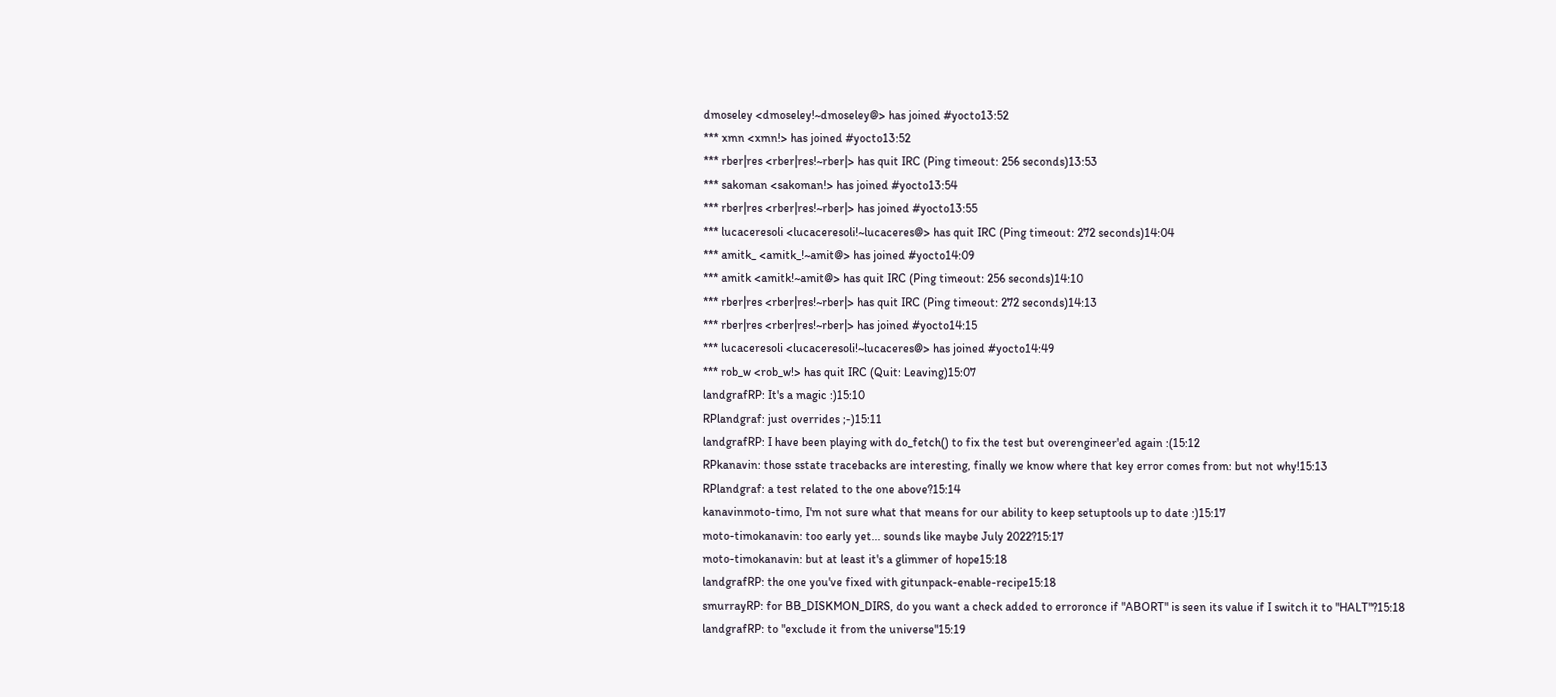dmoseley <dmoseley!~dmoseley@> has joined #yocto13:52
*** xmn <xmn!> has joined #yocto13:52
*** rber|res <rber|res!~rber|> has quit IRC (Ping timeout: 256 seconds)13:53
*** sakoman <sakoman!> has joined #yocto13:54
*** rber|res <rber|res!~rber|> has joined #yocto13:55
*** lucaceresoli <lucaceresoli!~lucaceres@> has quit IRC (Ping timeout: 272 seconds)14:04
*** amitk_ <amitk_!~amit@> has joined #yocto14:09
*** amitk <amitk!~amit@> has quit IRC (Ping timeout: 256 seconds)14:10
*** rber|res <rber|res!~rber|> has quit IRC (Ping timeout: 272 seconds)14:13
*** rber|res <rber|res!~rber|> has joined #yocto14:15
*** lucaceresoli <lucaceresoli!~lucaceres@> has joined #yocto14:49
*** rob_w <rob_w!> has quit IRC (Quit: Leaving)15:07
landgrafRP: It's a magic :)15:10
RPlandgraf: just overrides ;-)15:11
landgrafRP: I have been playing with do_fetch() to fix the test but overengineer'ed again :(15:12
RPkanavin: those sstate tracebacks are interesting, finally we know where that key error comes from: but not why!15:13
RPlandgraf: a test related to the one above?15:14
kanavinmoto-timo, I'm not sure what that means for our ability to keep setuptools up to date :)15:17
moto-timokanavin: too early yet... sounds like maybe July 2022?15:17
moto-timokanavin: but at least it's a glimmer of hope15:18
landgrafRP: the one you've fixed with gitunpack-enable-recipe15:18
smurrayRP: for BB_DISKMON_DIRS, do you want a check added to erroronce if "ABORT" is seen its value if I switch it to "HALT"?15:18
landgrafRP: to "exclude it from the universe"15:19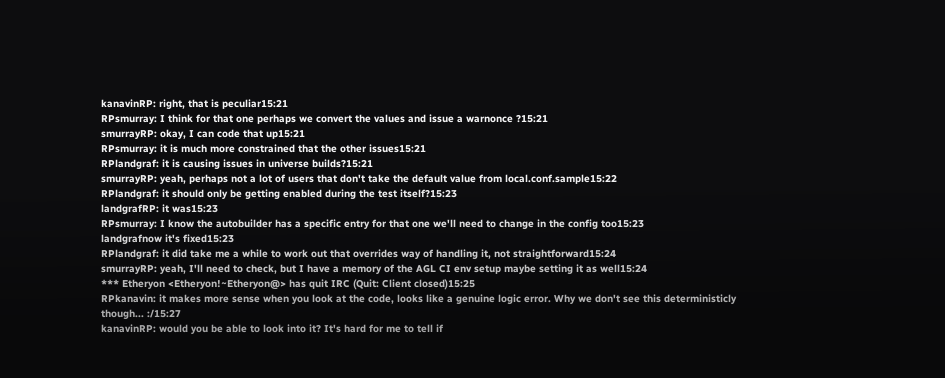kanavinRP: right, that is peculiar15:21
RPsmurray: I think for that one perhaps we convert the values and issue a warnonce ?15:21
smurrayRP: okay, I can code that up15:21
RPsmurray: it is much more constrained that the other issues15:21
RPlandgraf: it is causing issues in universe builds?15:21
smurrayRP: yeah, perhaps not a lot of users that don't take the default value from local.conf.sample15:22
RPlandgraf: it should only be getting enabled during the test itself?15:23
landgrafRP: it was15:23
RPsmurray: I know the autobuilder has a specific entry for that one we'll need to change in the config too15:23
landgrafnow it's fixed15:23
RPlandgraf: it did take me a while to work out that overrides way of handling it, not straightforward15:24
smurrayRP: yeah, I'll need to check, but I have a memory of the AGL CI env setup maybe setting it as well15:24
*** Etheryon <Etheryon!~Etheryon@> has quit IRC (Quit: Client closed)15:25
RPkanavin: it makes more sense when you look at the code, looks like a genuine logic error. Why we don't see this deterministicly though... :/15:27
kanavinRP: would you be able to look into it? It's hard for me to tell if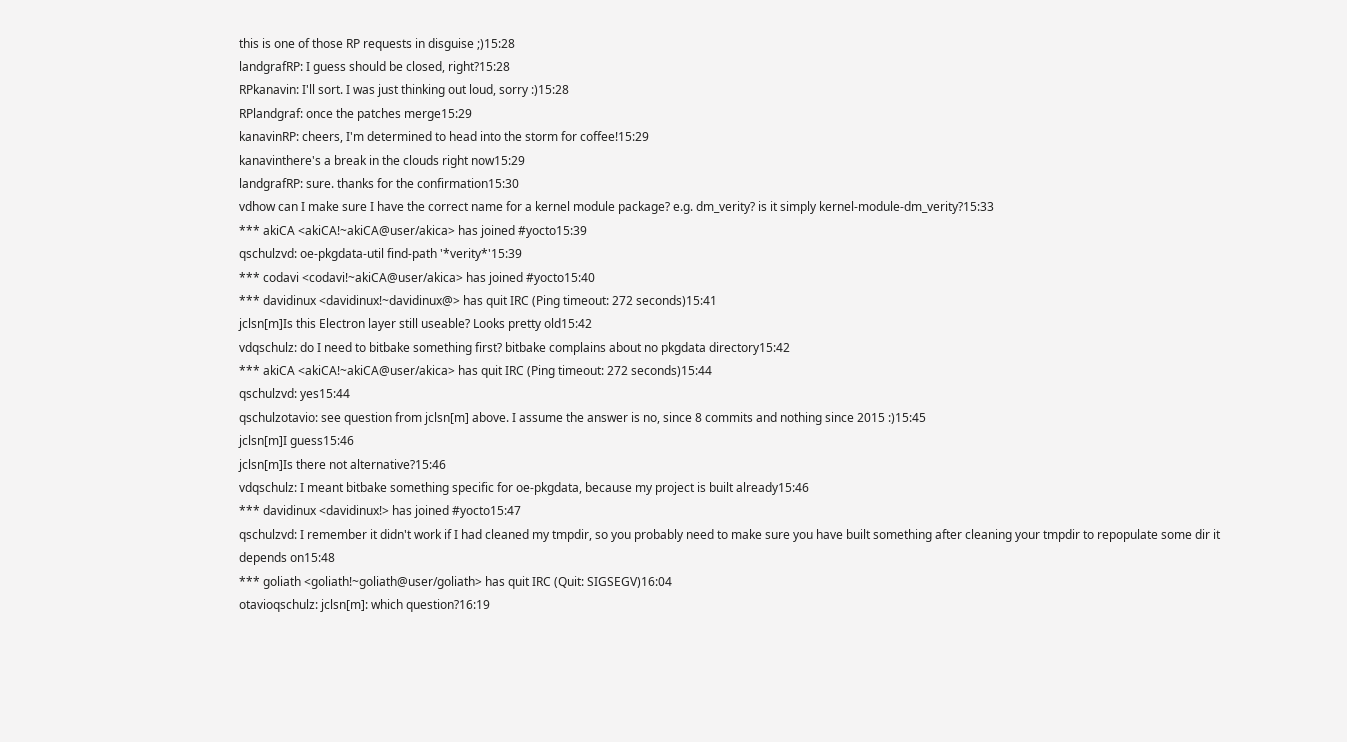this is one of those RP requests in disguise ;)15:28
landgrafRP: I guess should be closed, right?15:28
RPkanavin: I'll sort. I was just thinking out loud, sorry :)15:28
RPlandgraf: once the patches merge15:29
kanavinRP: cheers, I'm determined to head into the storm for coffee!15:29
kanavinthere's a break in the clouds right now15:29
landgrafRP: sure. thanks for the confirmation15:30
vdhow can I make sure I have the correct name for a kernel module package? e.g. dm_verity? is it simply kernel-module-dm_verity?15:33
*** akiCA <akiCA!~akiCA@user/akica> has joined #yocto15:39
qschulzvd: oe-pkgdata-util find-path '*verity*'15:39
*** codavi <codavi!~akiCA@user/akica> has joined #yocto15:40
*** davidinux <davidinux!~davidinux@> has quit IRC (Ping timeout: 272 seconds)15:41
jclsn[m]Is this Electron layer still useable? Looks pretty old15:42
vdqschulz: do I need to bitbake something first? bitbake complains about no pkgdata directory15:42
*** akiCA <akiCA!~akiCA@user/akica> has quit IRC (Ping timeout: 272 seconds)15:44
qschulzvd: yes15:44
qschulzotavio: see question from jclsn[m] above. I assume the answer is no, since 8 commits and nothing since 2015 :)15:45
jclsn[m]I guess15:46
jclsn[m]Is there not alternative?15:46
vdqschulz: I meant bitbake something specific for oe-pkgdata, because my project is built already15:46
*** davidinux <davidinux!> has joined #yocto15:47
qschulzvd: I remember it didn't work if I had cleaned my tmpdir, so you probably need to make sure you have built something after cleaning your tmpdir to repopulate some dir it depends on15:48
*** goliath <goliath!~goliath@user/goliath> has quit IRC (Quit: SIGSEGV)16:04
otavioqschulz: jclsn[m]: which question?16:19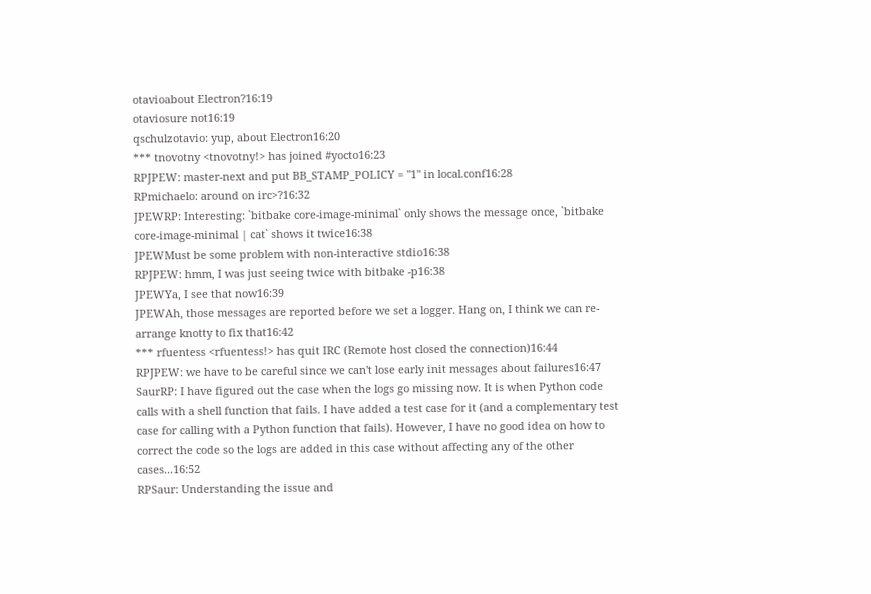otavioabout Electron?16:19
otaviosure not16:19
qschulzotavio: yup, about Electron16:20
*** tnovotny <tnovotny!> has joined #yocto16:23
RPJPEW: master-next and put BB_STAMP_POLICY = "1" in local.conf16:28
RPmichaelo: around on irc>?16:32
JPEWRP: Interesting: `bitbake core-image-minimal` only shows the message once, `bitbake core-image-minimal | cat` shows it twice16:38
JPEWMust be some problem with non-interactive stdio16:38
RPJPEW: hmm, I was just seeing twice with bitbake -p16:38
JPEWYa, I see that now16:39
JPEWAh, those messages are reported before we set a logger. Hang on, I think we can re-arrange knotty to fix that16:42
*** rfuentess <rfuentess!> has quit IRC (Remote host closed the connection)16:44
RPJPEW: we have to be careful since we can't lose early init messages about failures16:47
SaurRP: I have figured out the case when the logs go missing now. It is when Python code calls with a shell function that fails. I have added a test case for it (and a complementary test case for calling with a Python function that fails). However, I have no good idea on how to correct the code so the logs are added in this case without affecting any of the other cases...16:52
RPSaur: Understanding the issue and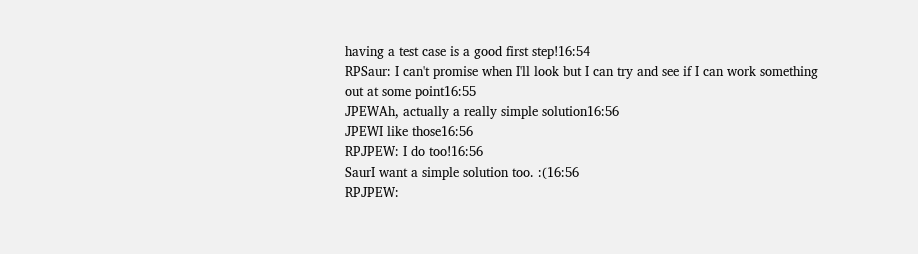having a test case is a good first step!16:54
RPSaur: I can't promise when I'll look but I can try and see if I can work something out at some point16:55
JPEWAh, actually a really simple solution16:56
JPEWI like those16:56
RPJPEW: I do too!16:56
SaurI want a simple solution too. :(16:56
RPJPEW: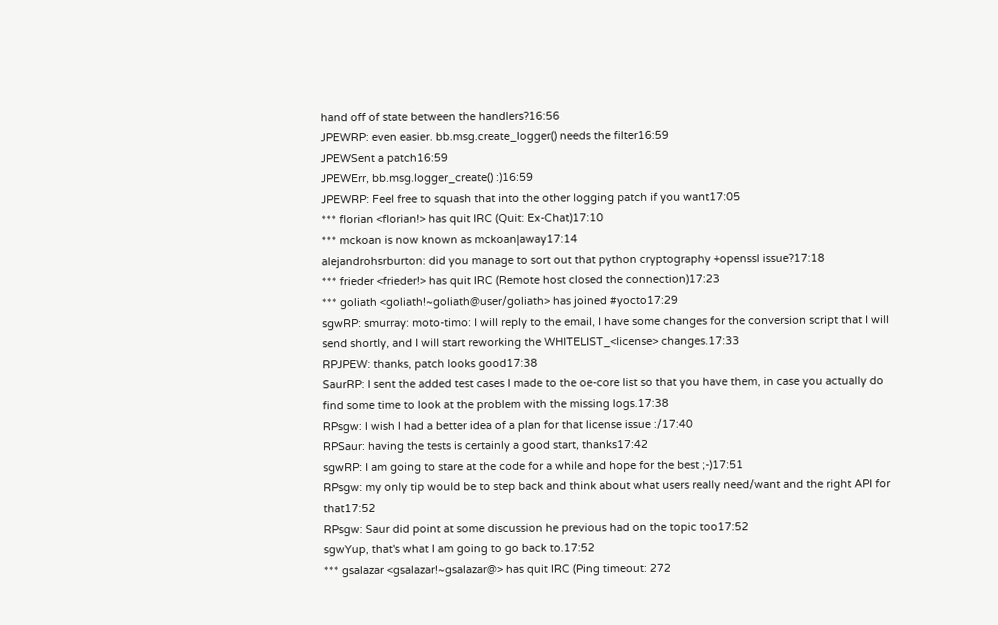hand off of state between the handlers?16:56
JPEWRP: even easier. bb.msg.create_logger() needs the filter16:59
JPEWSent a patch16:59
JPEWErr, bb.msg.logger_create() :)16:59
JPEWRP: Feel free to squash that into the other logging patch if you want17:05
*** florian <florian!> has quit IRC (Quit: Ex-Chat)17:10
*** mckoan is now known as mckoan|away17:14
alejandrohsrburton: did you manage to sort out that python cryptography +openssl issue?17:18
*** frieder <frieder!> has quit IRC (Remote host closed the connection)17:23
*** goliath <goliath!~goliath@user/goliath> has joined #yocto17:29
sgwRP: smurray: moto-timo: I will reply to the email, I have some changes for the conversion script that I will send shortly, and I will start reworking the WHITELIST_<license> changes.17:33
RPJPEW: thanks, patch looks good17:38
SaurRP: I sent the added test cases I made to the oe-core list so that you have them, in case you actually do find some time to look at the problem with the missing logs.17:38
RPsgw: I wish I had a better idea of a plan for that license issue :/17:40
RPSaur: having the tests is certainly a good start, thanks17:42
sgwRP: I am going to stare at the code for a while and hope for the best ;-)17:51
RPsgw: my only tip would be to step back and think about what users really need/want and the right API for that17:52
RPsgw: Saur did point at some discussion he previous had on the topic too17:52
sgwYup, that's what I am going to go back to.17:52
*** gsalazar <gsalazar!~gsalazar@> has quit IRC (Ping timeout: 272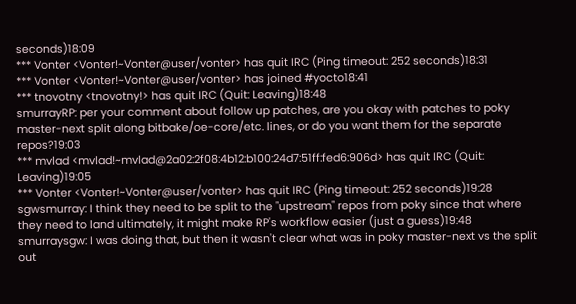seconds)18:09
*** Vonter <Vonter!~Vonter@user/vonter> has quit IRC (Ping timeout: 252 seconds)18:31
*** Vonter <Vonter!~Vonter@user/vonter> has joined #yocto18:41
*** tnovotny <tnovotny!> has quit IRC (Quit: Leaving)18:48
smurrayRP: per your comment about follow up patches, are you okay with patches to poky master-next split along bitbake/oe-core/etc. lines, or do you want them for the separate repos?19:03
*** mvlad <mvlad!~mvlad@2a02:2f08:4b12:b100:24d7:51ff:fed6:906d> has quit IRC (Quit: Leaving)19:05
*** Vonter <Vonter!~Vonter@user/vonter> has quit IRC (Ping timeout: 252 seconds)19:28
sgwsmurray: I think they need to be split to the "upstream" repos from poky since that where they need to land ultimately, it might make RP's workflow easier (just a guess)19:48
smurraysgw: I was doing that, but then it wasn't clear what was in poky master-next vs the split out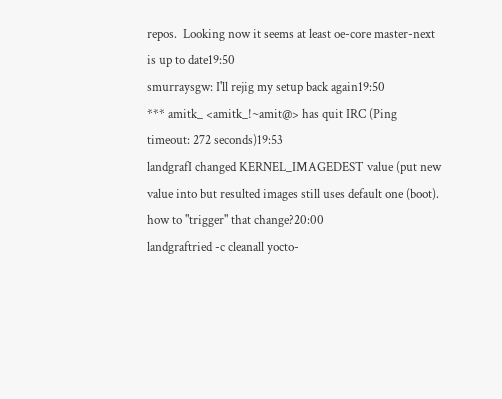repos.  Looking now it seems at least oe-core master-next is up to date19:50
smurraysgw: I'll rejig my setup back again19:50
*** amitk_ <amitk_!~amit@> has quit IRC (Ping timeout: 272 seconds)19:53
landgrafI changed KERNEL_IMAGEDEST value (put new value into but resulted images still uses default one (boot). how to "trigger" that change?20:00
landgraftried -c cleanall yocto-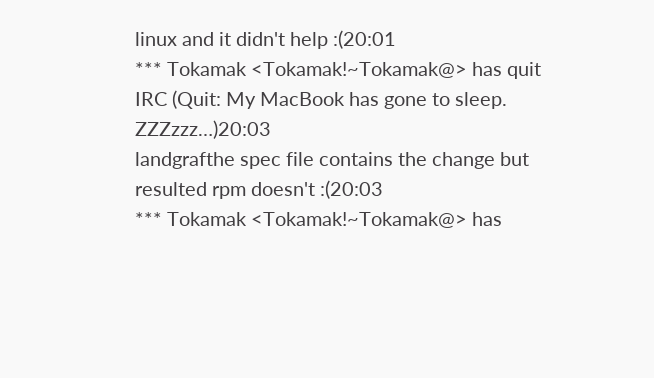linux and it didn't help :(20:01
*** Tokamak <Tokamak!~Tokamak@> has quit IRC (Quit: My MacBook has gone to sleep. ZZZzzz…)20:03
landgrafthe spec file contains the change but resulted rpm doesn't :(20:03
*** Tokamak <Tokamak!~Tokamak@> has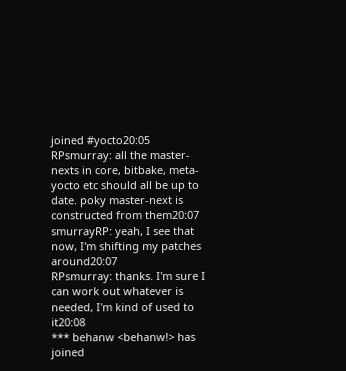joined #yocto20:05
RPsmurray: all the master-nexts in core, bitbake, meta-yocto etc should all be up to date. poky master-next is constructed from them20:07
smurrayRP: yeah, I see that now, I'm shifting my patches around20:07
RPsmurray: thanks. I'm sure I can work out whatever is needed, I'm kind of used to it20:08
*** behanw <behanw!> has joined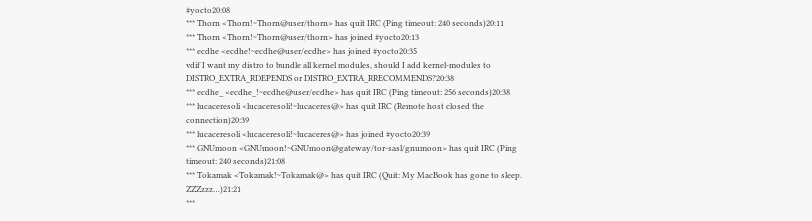#yocto20:08
*** Thorn <Thorn!~Thorn@user/thorn> has quit IRC (Ping timeout: 240 seconds)20:11
*** Thorn <Thorn!~Thorn@user/thorn> has joined #yocto20:13
*** ecdhe <ecdhe!~ecdhe@user/ecdhe> has joined #yocto20:35
vdif I want my distro to bundle all kernel modules, should I add kernel-modules to DISTRO_EXTRA_RDEPENDS or DISTRO_EXTRA_RRECOMMENDS?20:38
*** ecdhe_ <ecdhe_!~ecdhe@user/ecdhe> has quit IRC (Ping timeout: 256 seconds)20:38
*** lucaceresoli <lucaceresoli!~lucaceres@> has quit IRC (Remote host closed the connection)20:39
*** lucaceresoli <lucaceresoli!~lucaceres@> has joined #yocto20:39
*** GNUmoon <GNUmoon!~GNUmoon@gateway/tor-sasl/gnumoon> has quit IRC (Ping timeout: 240 seconds)21:08
*** Tokamak <Tokamak!~Tokamak@> has quit IRC (Quit: My MacBook has gone to sleep. ZZZzzz…)21:21
***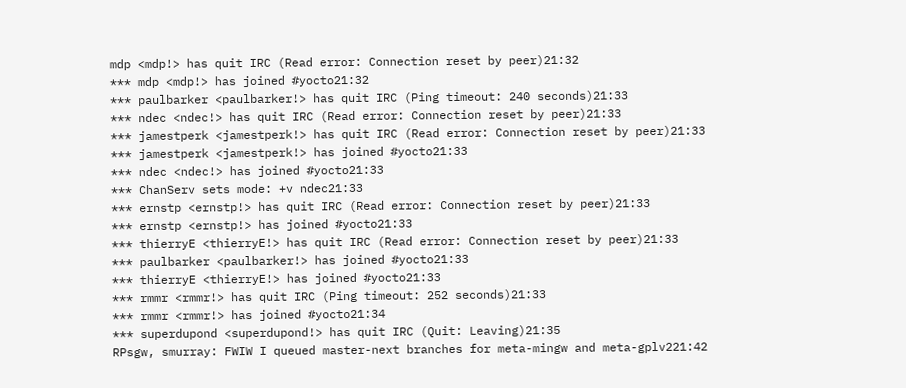mdp <mdp!> has quit IRC (Read error: Connection reset by peer)21:32
*** mdp <mdp!> has joined #yocto21:32
*** paulbarker <paulbarker!> has quit IRC (Ping timeout: 240 seconds)21:33
*** ndec <ndec!> has quit IRC (Read error: Connection reset by peer)21:33
*** jamestperk <jamestperk!> has quit IRC (Read error: Connection reset by peer)21:33
*** jamestperk <jamestperk!> has joined #yocto21:33
*** ndec <ndec!> has joined #yocto21:33
*** ChanServ sets mode: +v ndec21:33
*** ernstp <ernstp!> has quit IRC (Read error: Connection reset by peer)21:33
*** ernstp <ernstp!> has joined #yocto21:33
*** thierryE <thierryE!> has quit IRC (Read error: Connection reset by peer)21:33
*** paulbarker <paulbarker!> has joined #yocto21:33
*** thierryE <thierryE!> has joined #yocto21:33
*** rmmr <rmmr!> has quit IRC (Ping timeout: 252 seconds)21:33
*** rmmr <rmmr!> has joined #yocto21:34
*** superdupond <superdupond!> has quit IRC (Quit: Leaving)21:35
RPsgw, smurray: FWIW I queued master-next branches for meta-mingw and meta-gplv221:42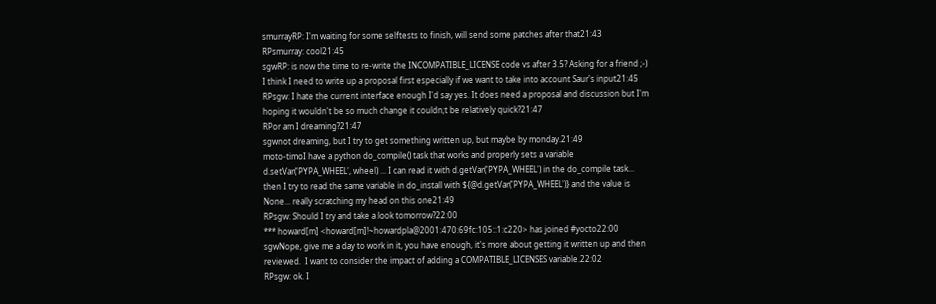smurrayRP: I'm waiting for some selftests to finish, will send some patches after that21:43
RPsmurray: cool21:45
sgwRP: is now the time to re-write the INCOMPATIBLE_LICENSE code vs after 3.5? Asking for a friend ;-)  I think I need to write up a proposal first especially if we want to take into account Saur's input21:45
RPsgw: I hate the current interface enough I'd say yes. It does need a proposal and discussion but I'm hoping it wouldn't be so much change it couldn;t be relatively quick?21:47
RPor am I dreaming?21:47
sgwnot dreaming, but I try to get something written up, but maybe by monday.21:49
moto-timoI have a python do_compile() task that works and properly sets a variable d.setVar('PYPA_WHEEL', wheel) ... I can read it with d.getVar('PYPA_WHEEL') in the do_compile task... then I try to read the same variable in do_install with ${@d.getVar('PYPA_WHEEL')} and the value is None... really scratching my head on this one21:49
RPsgw: Should I try and take a look tomorrow?22:00
*** howard[m] <howard[m]!~howardpla@2001:470:69fc:105::1:c220> has joined #yocto22:00
sgwNope, give me a day to work in it, you have enough, it's more about getting it written up and then reviewed.  I want to consider the impact of adding a COMPATIBLE_LICENSES variable.22:02
RPsgw: ok. I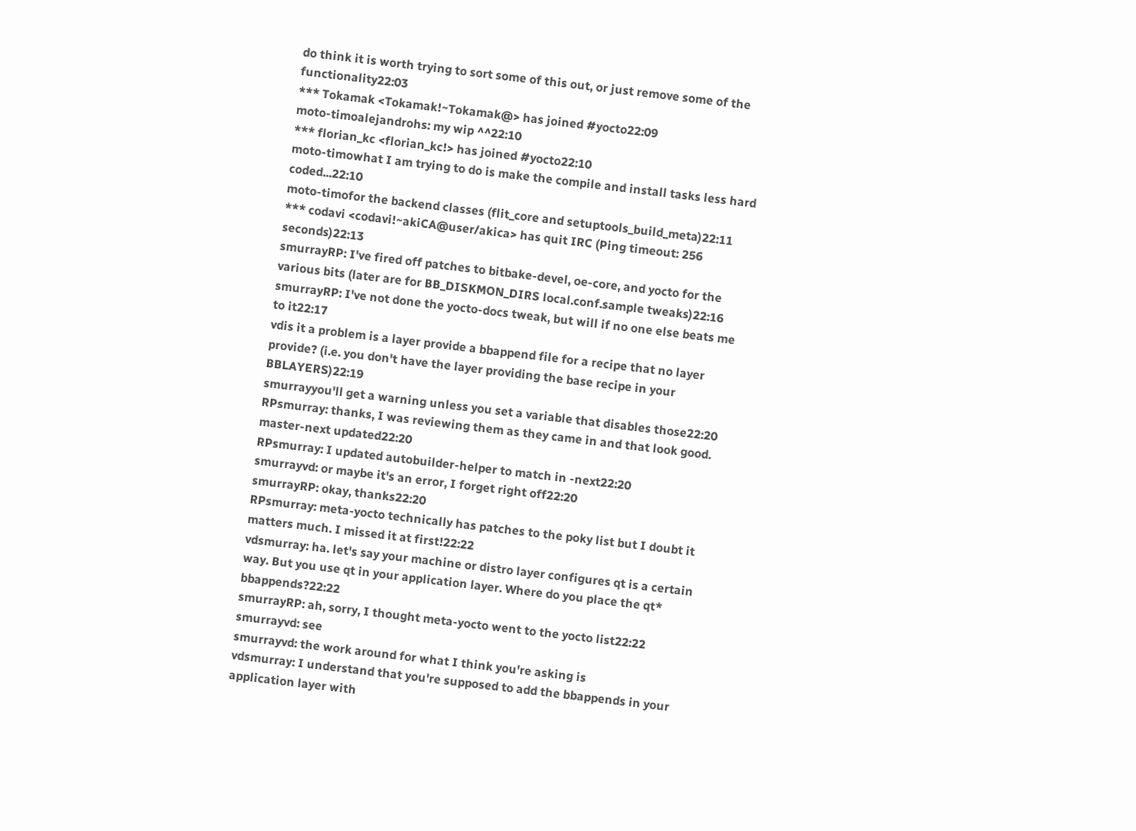do think it is worth trying to sort some of this out, or just remove some of the functionality22:03
*** Tokamak <Tokamak!~Tokamak@> has joined #yocto22:09
moto-timoalejandrohs: my wip ^^22:10
*** florian_kc <florian_kc!> has joined #yocto22:10
moto-timowhat I am trying to do is make the compile and install tasks less hard coded...22:10
moto-timofor the backend classes (flit_core and setuptools_build_meta)22:11
*** codavi <codavi!~akiCA@user/akica> has quit IRC (Ping timeout: 256 seconds)22:13
smurrayRP: I've fired off patches to bitbake-devel, oe-core, and yocto for the various bits (later are for BB_DISKMON_DIRS local.conf.sample tweaks)22:16
smurrayRP: I've not done the yocto-docs tweak, but will if no one else beats me to it22:17
vdis it a problem is a layer provide a bbappend file for a recipe that no layer provide? (i.e. you don't have the layer providing the base recipe in your BBLAYERS)22:19
smurrayyou'll get a warning unless you set a variable that disables those22:20
RPsmurray: thanks, I was reviewing them as they came in and that look good. master-next updated22:20
RPsmurray: I updated autobuilder-helper to match in -next22:20
smurrayvd: or maybe it's an error, I forget right off22:20
smurrayRP: okay, thanks22:20
RPsmurray: meta-yocto technically has patches to the poky list but I doubt it matters much. I missed it at first!22:22
vdsmurray: ha. let's say your machine or distro layer configures qt is a certain way. But you use qt in your application layer. Where do you place the qt* bbappends?22:22
smurrayRP: ah, sorry, I thought meta-yocto went to the yocto list22:22
smurrayvd: see
smurrayvd: the work around for what I think you're asking is
vdsmurray: I understand that you're supposed to add the bbappends in your application layer with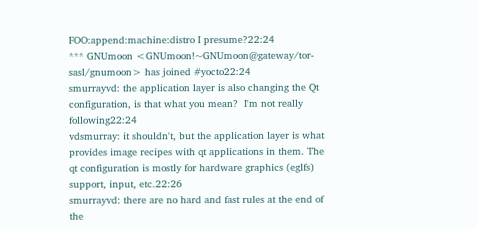FOO:append:machine:distro I presume?22:24
*** GNUmoon <GNUmoon!~GNUmoon@gateway/tor-sasl/gnumoon> has joined #yocto22:24
smurrayvd: the application layer is also changing the Qt configuration, is that what you mean?  I'm not really following22:24
vdsmurray: it shouldn't, but the application layer is what provides image recipes with qt applications in them. The qt configuration is mostly for hardware graphics (eglfs) support, input, etc.22:26
smurrayvd: there are no hard and fast rules at the end of the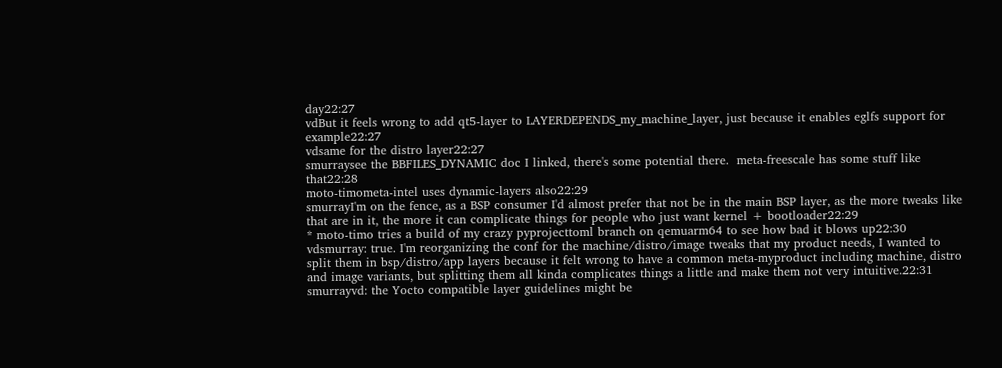day22:27
vdBut it feels wrong to add qt5-layer to LAYERDEPENDS_my_machine_layer, just because it enables eglfs support for example22:27
vdsame for the distro layer22:27
smurraysee the BBFILES_DYNAMIC doc I linked, there's some potential there.  meta-freescale has some stuff like that22:28
moto-timometa-intel uses dynamic-layers also22:29
smurrayI'm on the fence, as a BSP consumer I'd almost prefer that not be in the main BSP layer, as the more tweaks like that are in it, the more it can complicate things for people who just want kernel + bootloader22:29
* moto-timo tries a build of my crazy pyprojecttoml branch on qemuarm64 to see how bad it blows up22:30
vdsmurray: true. I'm reorganizing the conf for the machine/distro/image tweaks that my product needs, I wanted to split them in bsp/distro/app layers because it felt wrong to have a common meta-myproduct including machine, distro and image variants, but splitting them all kinda complicates things a little and make them not very intuitive.22:31
smurrayvd: the Yocto compatible layer guidelines might be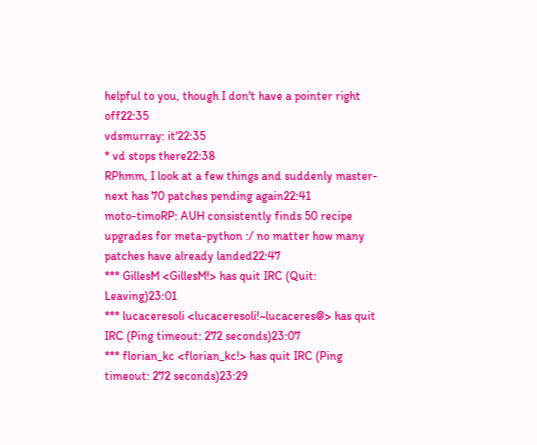helpful to you, though I don't have a pointer right off22:35
vdsmurray: it'22:35
* vd stops there22:38
RPhmm, I look at a few things and suddenly master-next has 70 patches pending again22:41
moto-timoRP: AUH consistently finds 50 recipe upgrades for meta-python :/ no matter how many patches have already landed22:47
*** GillesM <GillesM!> has quit IRC (Quit: Leaving)23:01
*** lucaceresoli <lucaceresoli!~lucaceres@> has quit IRC (Ping timeout: 272 seconds)23:07
*** florian_kc <florian_kc!> has quit IRC (Ping timeout: 272 seconds)23:29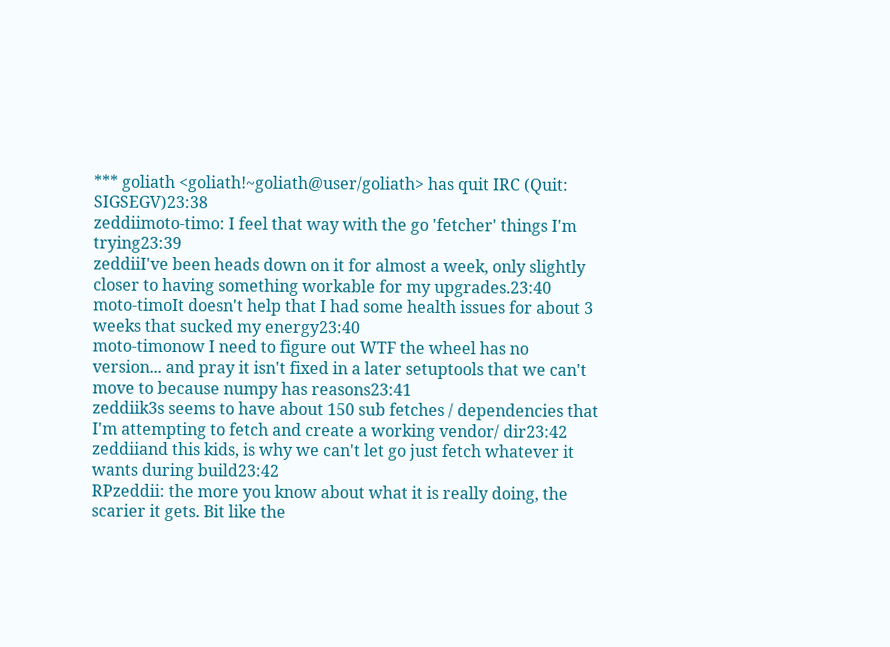*** goliath <goliath!~goliath@user/goliath> has quit IRC (Quit: SIGSEGV)23:38
zeddiimoto-timo: I feel that way with the go 'fetcher' things I'm trying23:39
zeddiiI've been heads down on it for almost a week, only slightly closer to having something workable for my upgrades.23:40
moto-timoIt doesn't help that I had some health issues for about 3 weeks that sucked my energy23:40
moto-timonow I need to figure out WTF the wheel has no version... and pray it isn't fixed in a later setuptools that we can't move to because numpy has reasons23:41
zeddiik3s seems to have about 150 sub fetches / dependencies that I'm attempting to fetch and create a working vendor/ dir23:42
zeddiiand this kids, is why we can't let go just fetch whatever it wants during build23:42
RPzeddii: the more you know about what it is really doing, the scarier it gets. Bit like the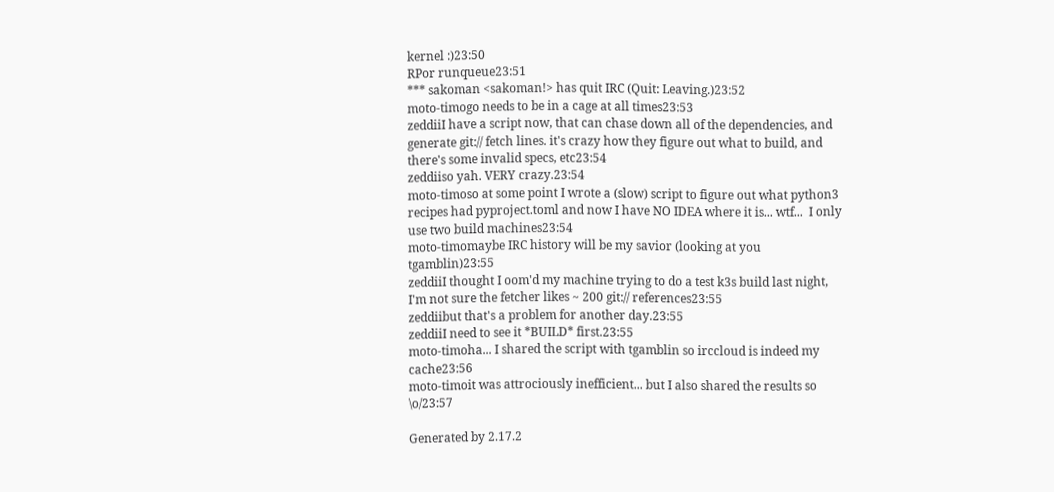kernel :)23:50
RPor runqueue23:51
*** sakoman <sakoman!> has quit IRC (Quit: Leaving.)23:52
moto-timogo needs to be in a cage at all times23:53
zeddiiI have a script now, that can chase down all of the dependencies, and generate git:// fetch lines. it's crazy how they figure out what to build, and there's some invalid specs, etc23:54
zeddiiso yah. VERY crazy.23:54
moto-timoso at some point I wrote a (slow) script to figure out what python3 recipes had pyproject.toml and now I have NO IDEA where it is... wtf...  I only use two build machines23:54
moto-timomaybe IRC history will be my savior (looking at you tgamblin)23:55
zeddiiI thought I oom'd my machine trying to do a test k3s build last night, I'm not sure the fetcher likes ~ 200 git:// references23:55
zeddiibut that's a problem for another day.23:55
zeddiiI need to see it *BUILD* first.23:55
moto-timoha... I shared the script with tgamblin so irccloud is indeed my cache23:56
moto-timoit was attrociously inefficient... but I also shared the results so \o/23:57

Generated by 2.17.2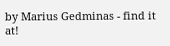by Marius Gedminas - find it at!